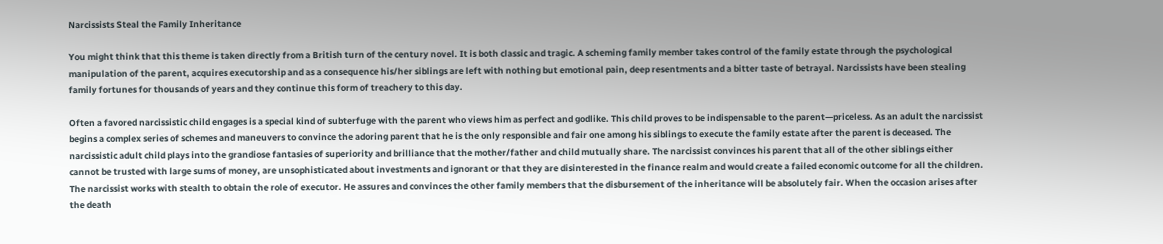Narcissists Steal the Family Inheritance

You might think that this theme is taken directly from a British turn of the century novel. It is both classic and tragic. A scheming family member takes control of the family estate through the psychological manipulation of the parent, acquires executorship and as a consequence his/her siblings are left with nothing but emotional pain, deep resentments and a bitter taste of betrayal. Narcissists have been stealing family fortunes for thousands of years and they continue this form of treachery to this day.

Often a favored narcissistic child engages is a special kind of subterfuge with the parent who views him as perfect and godlike. This child proves to be indispensable to the parent—priceless. As an adult the narcissist begins a complex series of schemes and maneuvers to convince the adoring parent that he is the only responsible and fair one among his siblings to execute the family estate after the parent is deceased. The narcissistic adult child plays into the grandiose fantasies of superiority and brilliance that the mother/father and child mutually share. The narcissist convinces his parent that all of the other siblings either cannot be trusted with large sums of money, are unsophisticated about investments and ignorant or that they are disinterested in the finance realm and would create a failed economic outcome for all the children. The narcissist works with stealth to obtain the role of executor. He assures and convinces the other family members that the disbursement of the inheritance will be absolutely fair. When the occasion arises after the death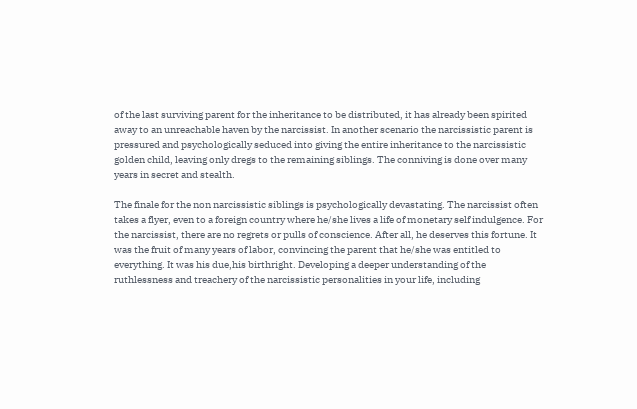of the last surviving parent for the inheritance to be distributed, it has already been spirited away to an unreachable haven by the narcissist. In another scenario the narcissistic parent is pressured and psychologically seduced into giving the entire inheritance to the narcissistic golden child, leaving only dregs to the remaining siblings. The conniving is done over many years in secret and stealth.

The finale for the non narcissistic siblings is psychologically devastating. The narcissist often takes a flyer, even to a foreign country where he/she lives a life of monetary self indulgence. For the narcissist, there are no regrets or pulls of conscience. After all, he deserves this fortune. It was the fruit of many years of labor, convincing the parent that he/she was entitled to everything. It was his due,his birthright. Developing a deeper understanding of the ruthlessness and treachery of the narcissistic personalities in your life, including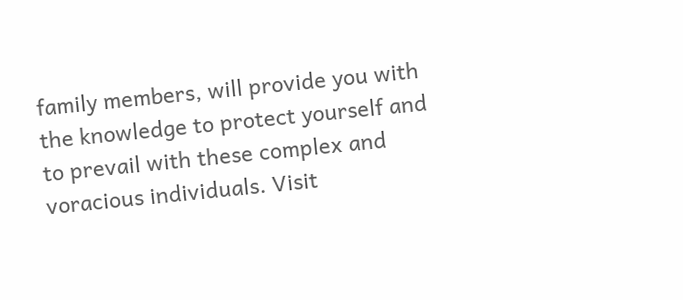family members, will provide you with the knowledge to protect yourself and to prevail with these complex and voracious individuals. Visit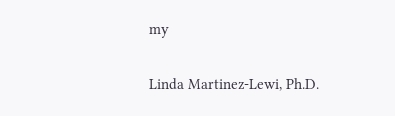my

Linda Martinez-Lewi, Ph.D.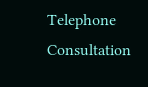Telephone Consultation